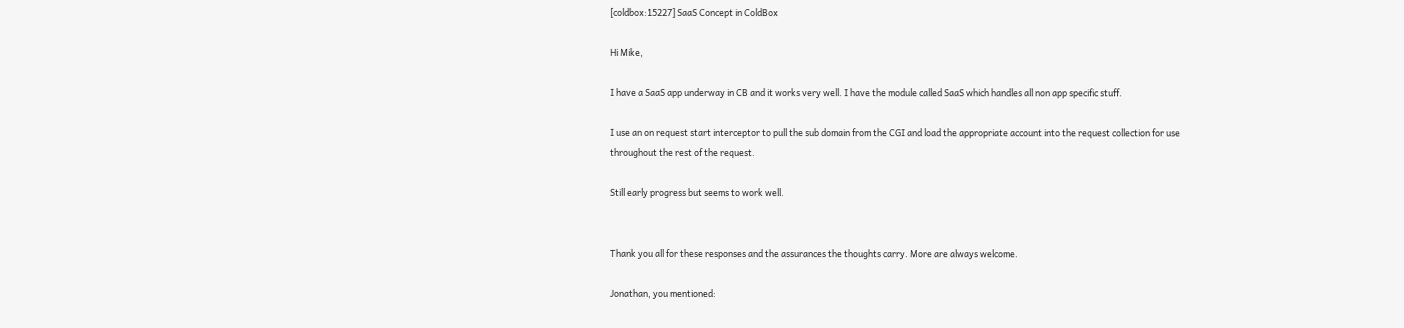[coldbox:15227] SaaS Concept in ColdBox

Hi Mike,

I have a SaaS app underway in CB and it works very well. I have the module called SaaS which handles all non app specific stuff.

I use an on request start interceptor to pull the sub domain from the CGI and load the appropriate account into the request collection for use throughout the rest of the request.

Still early progress but seems to work well.


Thank you all for these responses and the assurances the thoughts carry. More are always welcome.

Jonathan, you mentioned: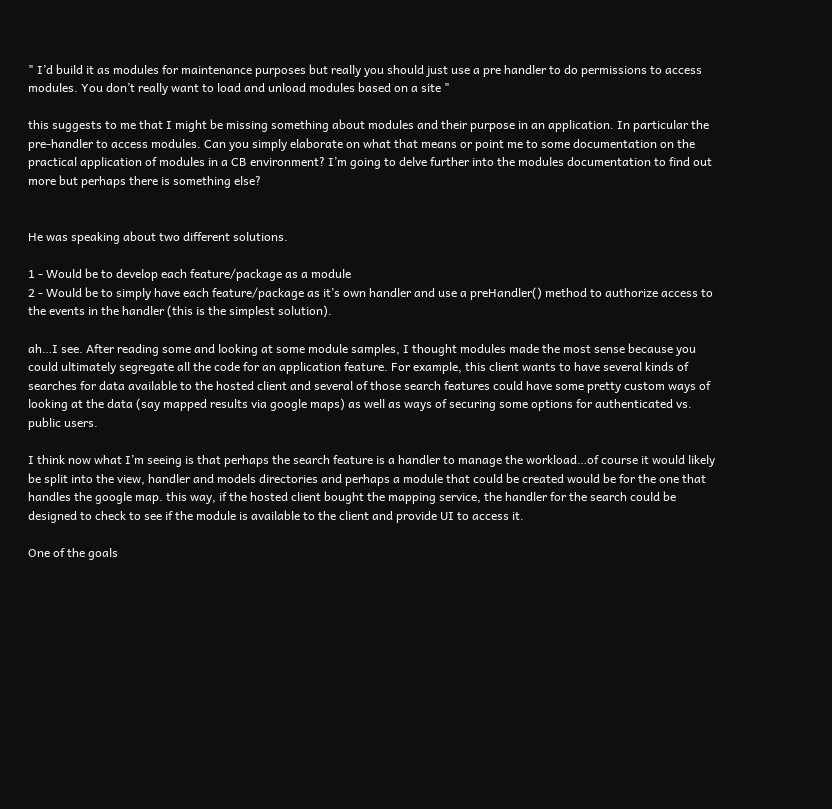" I’d build it as modules for maintenance purposes but really you should just use a pre handler to do permissions to access modules. You don’t really want to load and unload modules based on a site "

this suggests to me that I might be missing something about modules and their purpose in an application. In particular the pre-handler to access modules. Can you simply elaborate on what that means or point me to some documentation on the practical application of modules in a CB environment? I’m going to delve further into the modules documentation to find out more but perhaps there is something else?


He was speaking about two different solutions.

1 - Would be to develop each feature/package as a module
2 - Would be to simply have each feature/package as it’s own handler and use a preHandler() method to authorize access to the events in the handler (this is the simplest solution).

ah…I see. After reading some and looking at some module samples, I thought modules made the most sense because you could ultimately segregate all the code for an application feature. For example, this client wants to have several kinds of searches for data available to the hosted client and several of those search features could have some pretty custom ways of looking at the data (say mapped results via google maps) as well as ways of securing some options for authenticated vs. public users.

I think now what I’m seeing is that perhaps the search feature is a handler to manage the workload…of course it would likely be split into the view, handler and models directories and perhaps a module that could be created would be for the one that handles the google map. this way, if the hosted client bought the mapping service, the handler for the search could be designed to check to see if the module is available to the client and provide UI to access it.

One of the goals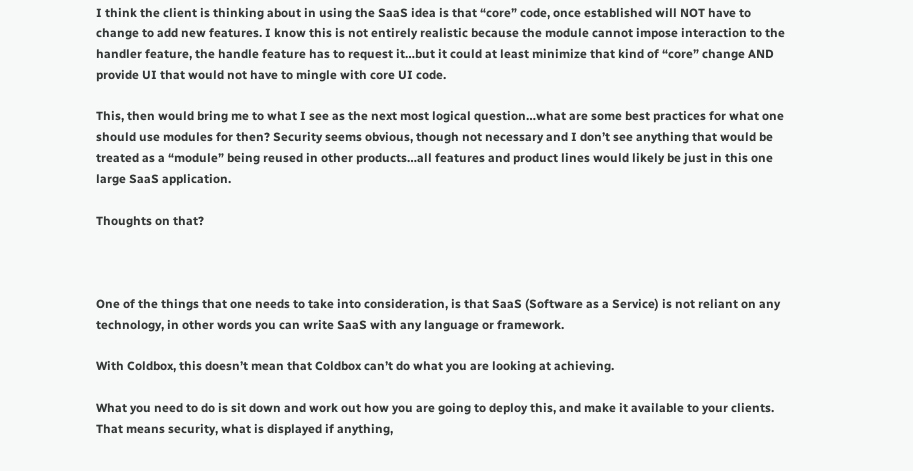I think the client is thinking about in using the SaaS idea is that “core” code, once established will NOT have to change to add new features. I know this is not entirely realistic because the module cannot impose interaction to the handler feature, the handle feature has to request it…but it could at least minimize that kind of “core” change AND provide UI that would not have to mingle with core UI code.

This, then would bring me to what I see as the next most logical question…what are some best practices for what one should use modules for then? Security seems obvious, though not necessary and I don’t see anything that would be treated as a “module” being reused in other products…all features and product lines would likely be just in this one large SaaS application.

Thoughts on that?



One of the things that one needs to take into consideration, is that SaaS (Software as a Service) is not reliant on any technology, in other words you can write SaaS with any language or framework.

With Coldbox, this doesn’t mean that Coldbox can’t do what you are looking at achieving.

What you need to do is sit down and work out how you are going to deploy this, and make it available to your clients. That means security, what is displayed if anything,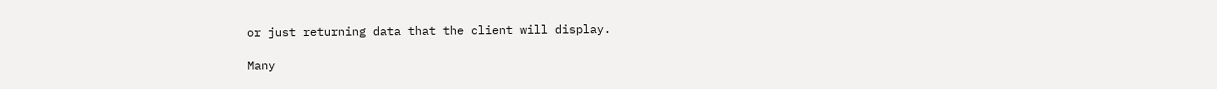or just returning data that the client will display.

Many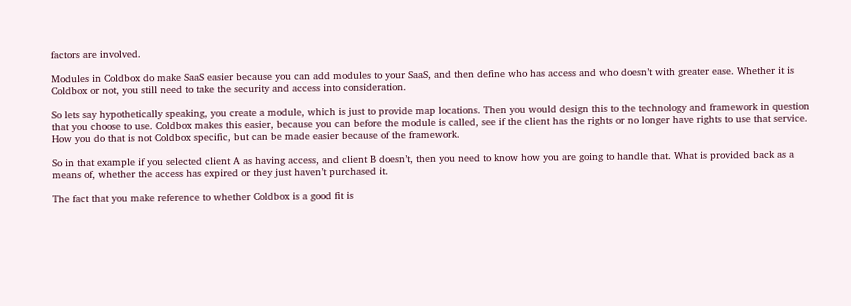factors are involved.

Modules in Coldbox do make SaaS easier because you can add modules to your SaaS, and then define who has access and who doesn’t with greater ease. Whether it is Coldbox or not, you still need to take the security and access into consideration.

So lets say hypothetically speaking, you create a module, which is just to provide map locations. Then you would design this to the technology and framework in question that you choose to use. Coldbox makes this easier, because you can before the module is called, see if the client has the rights or no longer have rights to use that service. How you do that is not Coldbox specific, but can be made easier because of the framework.

So in that example if you selected client A as having access, and client B doesn’t, then you need to know how you are going to handle that. What is provided back as a means of, whether the access has expired or they just haven’t purchased it.

The fact that you make reference to whether Coldbox is a good fit is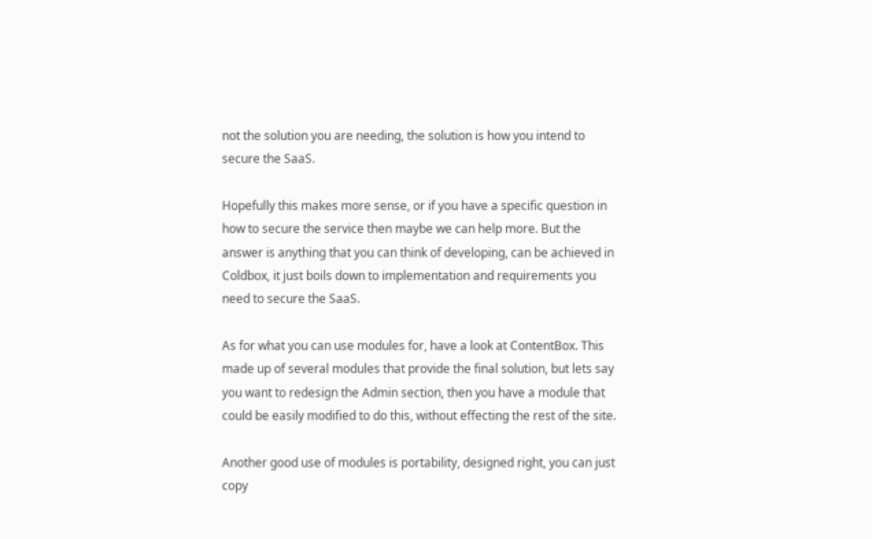not the solution you are needing, the solution is how you intend to secure the SaaS.

Hopefully this makes more sense, or if you have a specific question in how to secure the service then maybe we can help more. But the answer is anything that you can think of developing, can be achieved in Coldbox, it just boils down to implementation and requirements you need to secure the SaaS.

As for what you can use modules for, have a look at ContentBox. This made up of several modules that provide the final solution, but lets say you want to redesign the Admin section, then you have a module that could be easily modified to do this, without effecting the rest of the site.

Another good use of modules is portability, designed right, you can just copy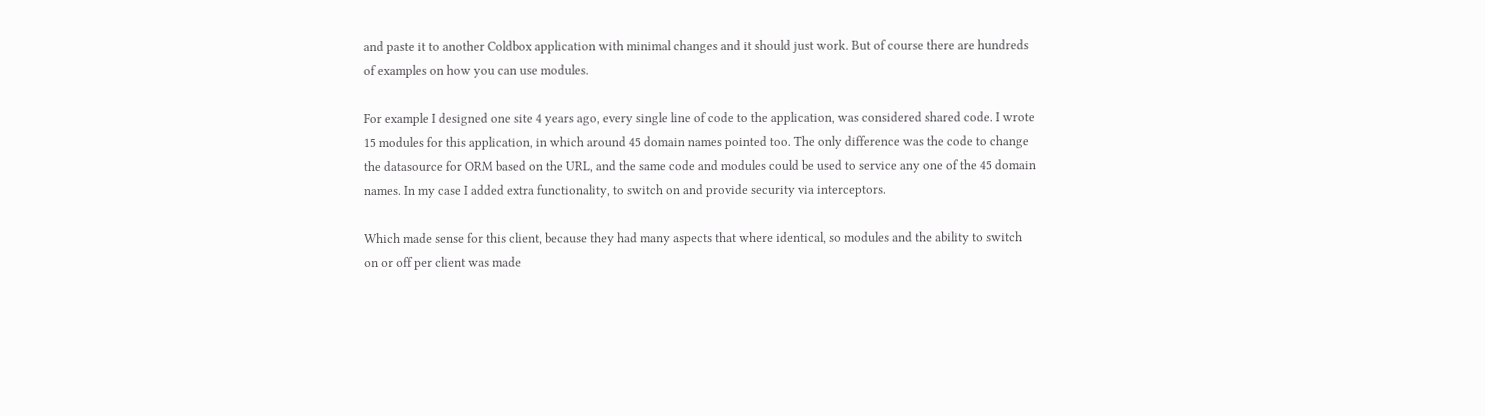and paste it to another Coldbox application with minimal changes and it should just work. But of course there are hundreds of examples on how you can use modules.

For example I designed one site 4 years ago, every single line of code to the application, was considered shared code. I wrote 15 modules for this application, in which around 45 domain names pointed too. The only difference was the code to change the datasource for ORM based on the URL, and the same code and modules could be used to service any one of the 45 domain names. In my case I added extra functionality, to switch on and provide security via interceptors.

Which made sense for this client, because they had many aspects that where identical, so modules and the ability to switch on or off per client was made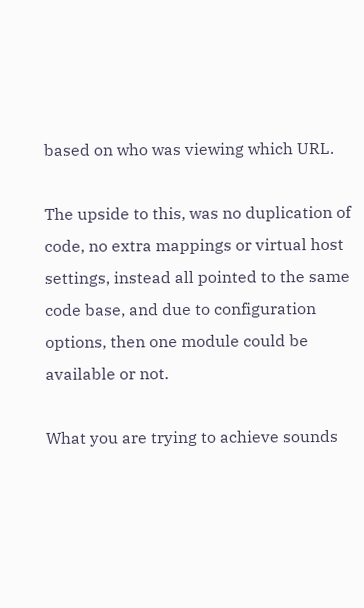based on who was viewing which URL.

The upside to this, was no duplication of code, no extra mappings or virtual host settings, instead all pointed to the same code base, and due to configuration options, then one module could be available or not.

What you are trying to achieve sounds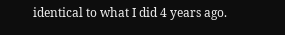identical to what I did 4 years ago.